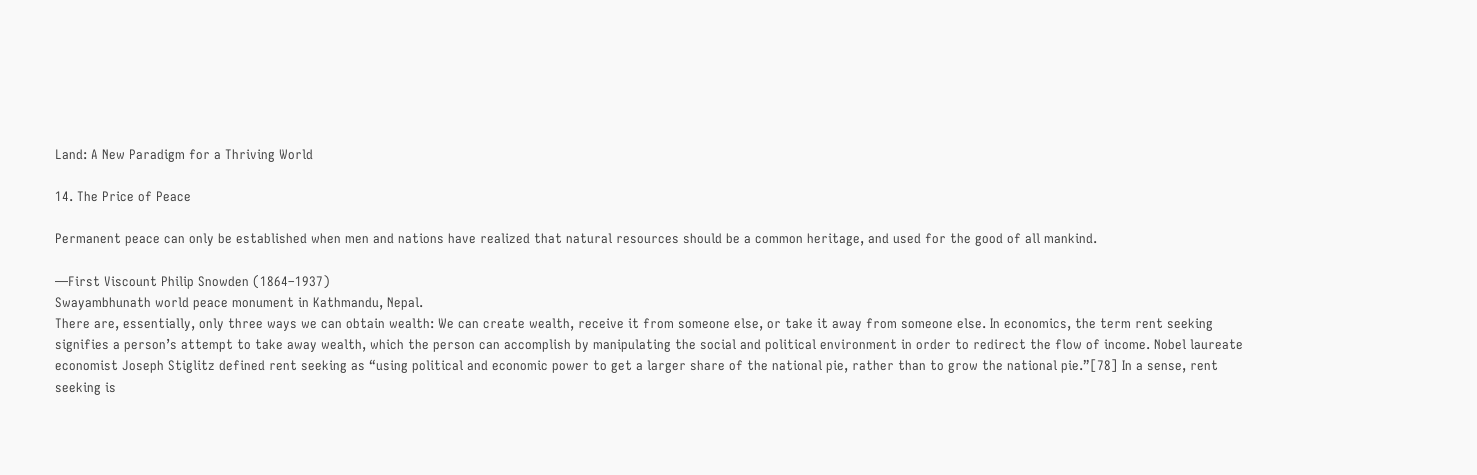Land: A New Paradigm for a Thriving World

14. The Price of Peace

Permanent peace can only be established when men and nations have realized that natural resources should be a common heritage, and used for the good of all mankind.

—First Viscount Philip Snowden (1864–1937)
Swayambhunath world peace monument in Kathmandu, Nepal.
There are, essentially, only three ways we can obtain wealth: We can create wealth, receive it from someone else, or take it away from someone else. In economics, the term rent seeking signifies a person’s attempt to take away wealth, which the person can accomplish by manipulating the social and political environment in order to redirect the flow of income. Nobel laureate economist Joseph Stiglitz defined rent seeking as “using political and economic power to get a larger share of the national pie, rather than to grow the national pie.”[78] In a sense, rent seeking is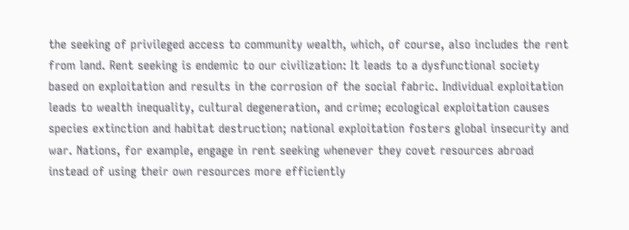the seeking of privileged access to community wealth, which, of course, also includes the rent from land. Rent seeking is endemic to our civilization: It leads to a dysfunctional society based on exploitation and results in the corrosion of the social fabric. Individual exploitation leads to wealth inequality, cultural degeneration, and crime; ecological exploitation causes species extinction and habitat destruction; national exploitation fosters global insecurity and war. Nations, for example, engage in rent seeking whenever they covet resources abroad instead of using their own resources more efficiently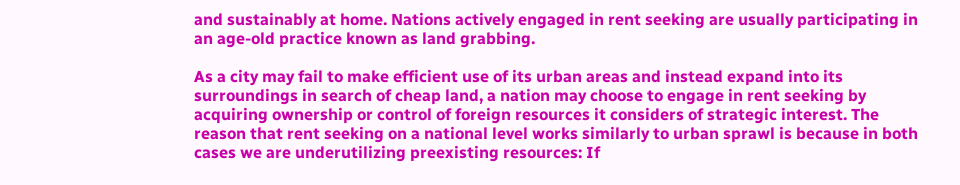and sustainably at home. Nations actively engaged in rent seeking are usually participating in an age-old practice known as land grabbing.

As a city may fail to make efficient use of its urban areas and instead expand into its surroundings in search of cheap land, a nation may choose to engage in rent seeking by acquiring ownership or control of foreign resources it considers of strategic interest. The reason that rent seeking on a national level works similarly to urban sprawl is because in both cases we are underutilizing preexisting resources: If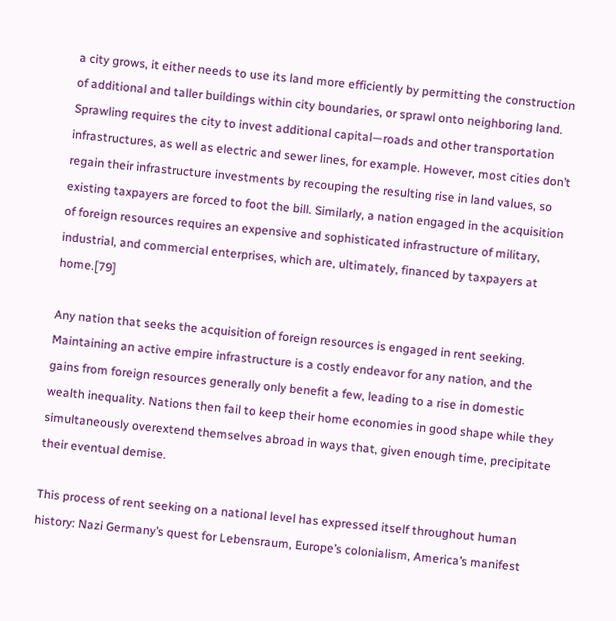a city grows, it either needs to use its land more efficiently by permitting the construction of additional and taller buildings within city boundaries, or sprawl onto neighboring land. Sprawling requires the city to invest additional capital—roads and other transportation infrastructures, as well as electric and sewer lines, for example. However, most cities don’t regain their infrastructure investments by recouping the resulting rise in land values, so existing taxpayers are forced to foot the bill. Similarly, a nation engaged in the acquisition of foreign resources requires an expensive and sophisticated infrastructure of military, industrial, and commercial enterprises, which are, ultimately, financed by taxpayers at home.[79]

Any nation that seeks the acquisition of foreign resources is engaged in rent seeking. Maintaining an active empire infrastructure is a costly endeavor for any nation, and the gains from foreign resources generally only benefit a few, leading to a rise in domestic wealth inequality. Nations then fail to keep their home economies in good shape while they simultaneously overextend themselves abroad in ways that, given enough time, precipitate their eventual demise.

This process of rent seeking on a national level has expressed itself throughout human history: Nazi Germany’s quest for Lebensraum, Europe’s colonialism, America’s manifest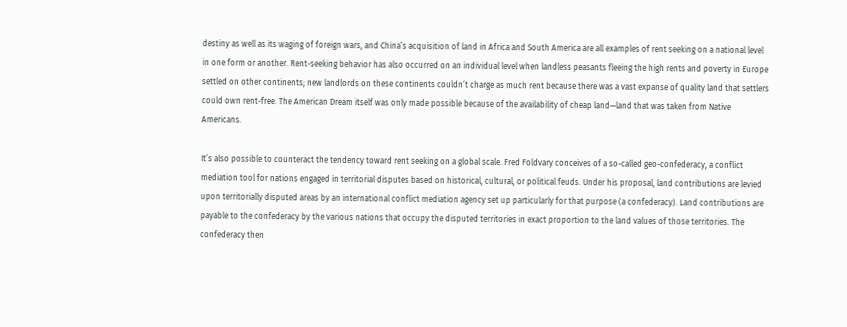destiny as well as its waging of foreign wars, and China’s acquisition of land in Africa and South America are all examples of rent seeking on a national level in one form or another. Rent-seeking behavior has also occurred on an individual level when landless peasants fleeing the high rents and poverty in Europe settled on other continents; new landlords on these continents couldn’t charge as much rent because there was a vast expanse of quality land that settlers could own rent-free. The American Dream itself was only made possible because of the availability of cheap land—land that was taken from Native Americans.

It’s also possible to counteract the tendency toward rent seeking on a global scale. Fred Foldvary conceives of a so-called geo-confederacy, a conflict mediation tool for nations engaged in territorial disputes based on historical, cultural, or political feuds. Under his proposal, land contributions are levied upon territorially disputed areas by an international conflict mediation agency set up particularly for that purpose (a confederacy). Land contributions are payable to the confederacy by the various nations that occupy the disputed territories in exact proportion to the land values of those territories. The confederacy then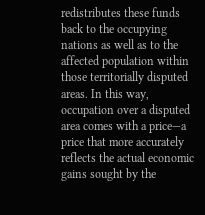redistributes these funds back to the occupying nations as well as to the affected population within those territorially disputed areas. In this way, occupation over a disputed area comes with a price—a price that more accurately reflects the actual economic gains sought by the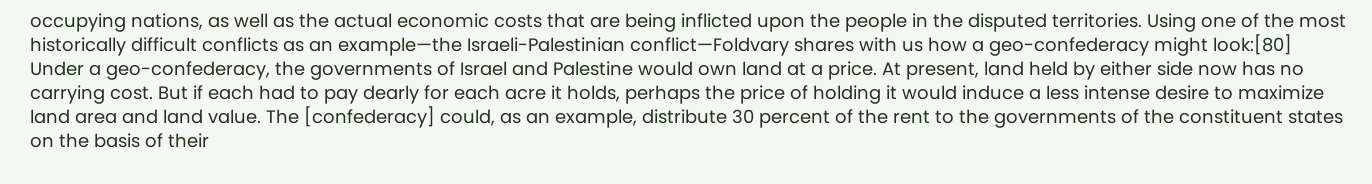occupying nations, as well as the actual economic costs that are being inflicted upon the people in the disputed territories. Using one of the most historically difficult conflicts as an example—the Israeli-Palestinian conflict—Foldvary shares with us how a geo-confederacy might look:[80]
Under a geo-confederacy, the governments of Israel and Palestine would own land at a price. At present, land held by either side now has no carrying cost. But if each had to pay dearly for each acre it holds, perhaps the price of holding it would induce a less intense desire to maximize land area and land value. The [confederacy] could, as an example, distribute 30 percent of the rent to the governments of the constituent states on the basis of their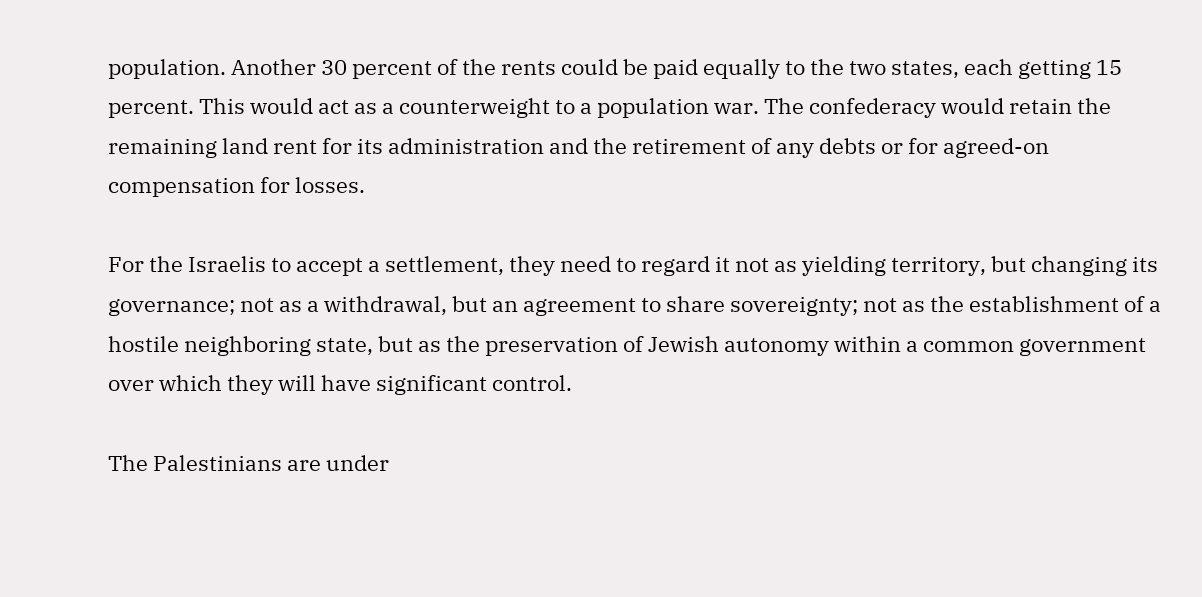population. Another 30 percent of the rents could be paid equally to the two states, each getting 15 percent. This would act as a counterweight to a population war. The confederacy would retain the remaining land rent for its administration and the retirement of any debts or for agreed-on compensation for losses.

For the Israelis to accept a settlement, they need to regard it not as yielding territory, but changing its governance; not as a withdrawal, but an agreement to share sovereignty; not as the establishment of a hostile neighboring state, but as the preservation of Jewish autonomy within a common government over which they will have significant control.

The Palestinians are under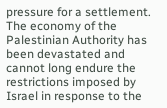pressure for a settlement. The economy of the Palestinian Authority has been devastated and cannot long endure the restrictions imposed by Israel in response to the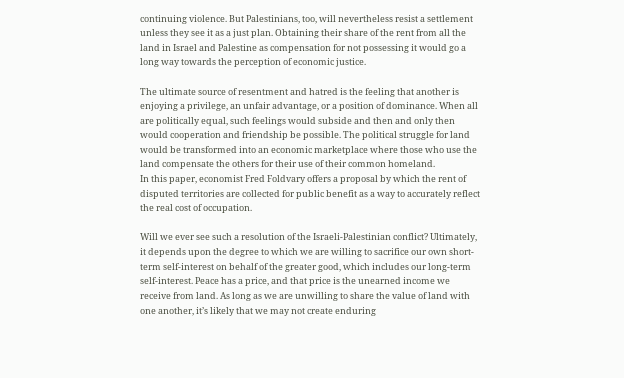continuing violence. But Palestinians, too, will nevertheless resist a settlement unless they see it as a just plan. Obtaining their share of the rent from all the land in Israel and Palestine as compensation for not possessing it would go a long way towards the perception of economic justice.

The ultimate source of resentment and hatred is the feeling that another is enjoying a privilege, an unfair advantage, or a position of dominance. When all are politically equal, such feelings would subside and then and only then would cooperation and friendship be possible. The political struggle for land would be transformed into an economic marketplace where those who use the land compensate the others for their use of their common homeland.
In this paper, economist Fred Foldvary offers a proposal by which the rent of disputed territories are collected for public benefit as a way to accurately reflect the real cost of occupation.

Will we ever see such a resolution of the Israeli-Palestinian conflict? Ultimately, it depends upon the degree to which we are willing to sacrifice our own short-term self-interest on behalf of the greater good, which includes our long-term self-interest. Peace has a price, and that price is the unearned income we receive from land. As long as we are unwilling to share the value of land with one another, it’s likely that we may not create enduring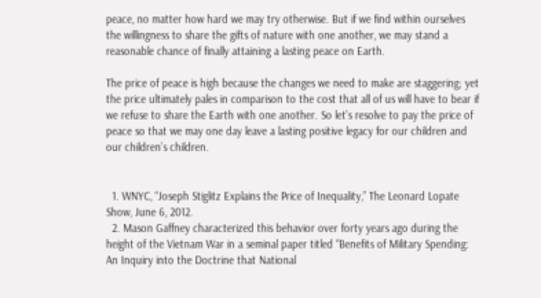peace, no matter how hard we may try otherwise. But if we find within ourselves the willingness to share the gifts of nature with one another, we may stand a reasonable chance of finally attaining a lasting peace on Earth.

The price of peace is high because the changes we need to make are staggering; yet the price ultimately pales in comparison to the cost that all of us will have to bear if we refuse to share the Earth with one another. So let’s resolve to pay the price of peace so that we may one day leave a lasting positive legacy for our children and our children’s children.


  1. WNYC, “Joseph Stiglitz Explains the Price of Inequality,” The Leonard Lopate Show, June 6, 2012.
  2. Mason Gaffney characterized this behavior over forty years ago during the height of the Vietnam War in a seminal paper titled “Benefits of Military Spending: An Inquiry into the Doctrine that National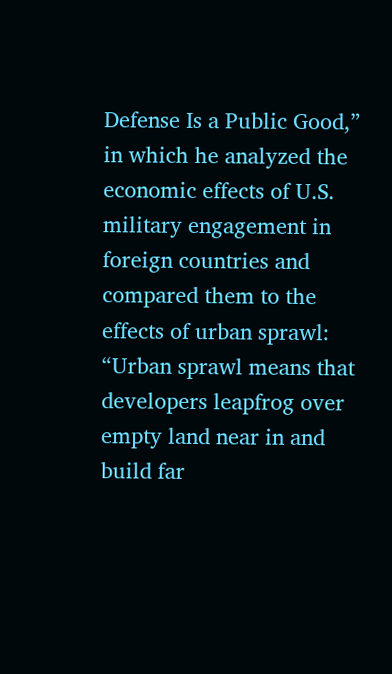Defense Is a Public Good,” in which he analyzed the economic effects of U.S. military engagement in foreign countries and compared them to the effects of urban sprawl: “Urban sprawl means that developers leapfrog over empty land near in and build far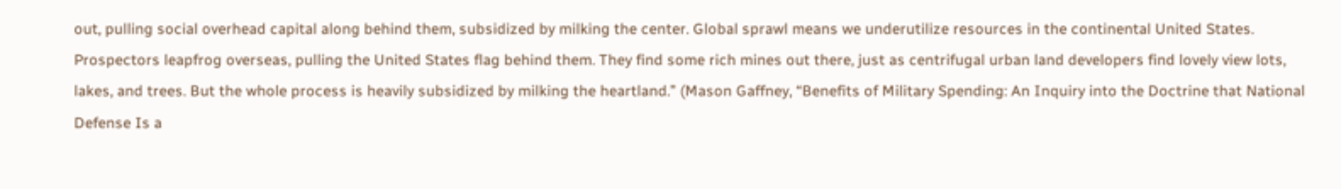out, pulling social overhead capital along behind them, subsidized by milking the center. Global sprawl means we underutilize resources in the continental United States. Prospectors leapfrog overseas, pulling the United States flag behind them. They find some rich mines out there, just as centrifugal urban land developers find lovely view lots, lakes, and trees. But the whole process is heavily subsidized by milking the heartland.” (Mason Gaffney, “Benefits of Military Spending: An Inquiry into the Doctrine that National Defense Is a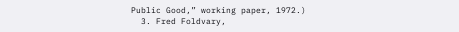Public Good,” working paper, 1972.)
  3. Fred Foldvary,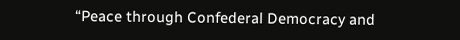“Peace through Confederal Democracy and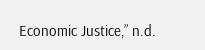Economic Justice,” n.d.